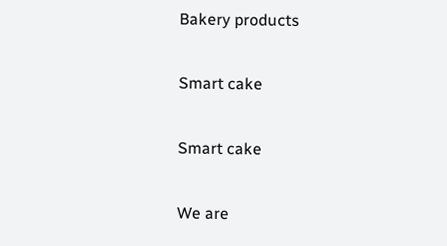Bakery products

Smart cake

Smart cake

We are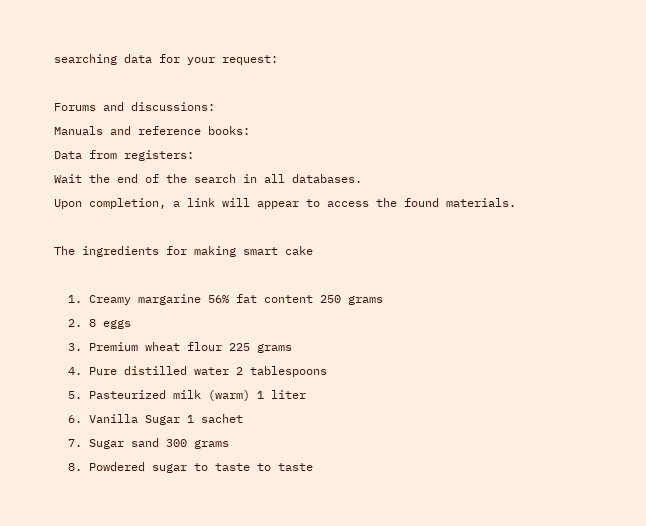searching data for your request:

Forums and discussions:
Manuals and reference books:
Data from registers:
Wait the end of the search in all databases.
Upon completion, a link will appear to access the found materials.

The ingredients for making smart cake

  1. Creamy margarine 56% fat content 250 grams
  2. 8 eggs
  3. Premium wheat flour 225 grams
  4. Pure distilled water 2 tablespoons
  5. Pasteurized milk (warm) 1 liter
  6. Vanilla Sugar 1 sachet
  7. Sugar sand 300 grams
  8. Powdered sugar to taste to taste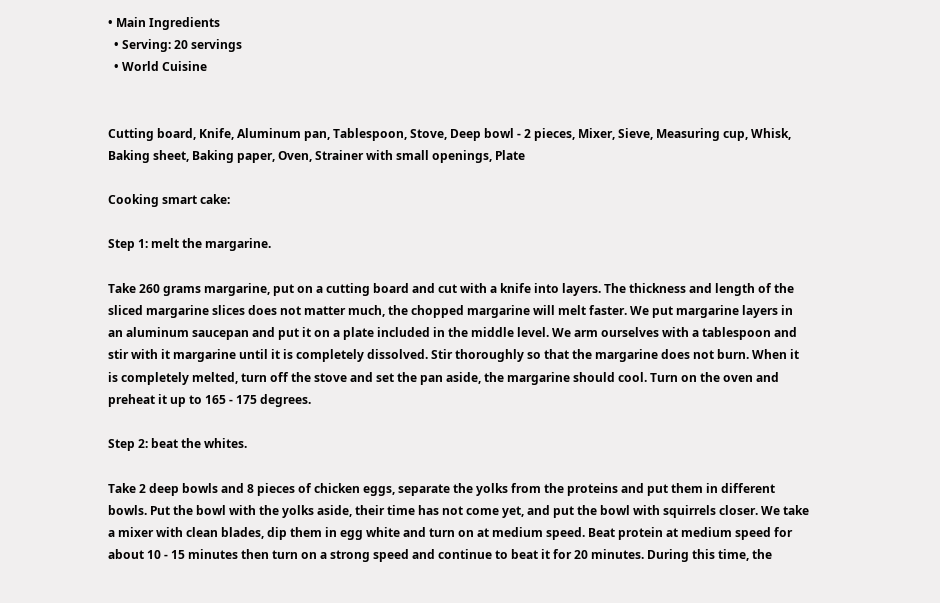• Main Ingredients
  • Serving: 20 servings
  • World Cuisine


Cutting board, Knife, Aluminum pan, Tablespoon, Stove, Deep bowl - 2 pieces, Mixer, Sieve, Measuring cup, Whisk, Baking sheet, Baking paper, Oven, Strainer with small openings, Plate

Cooking smart cake:

Step 1: melt the margarine.

Take 260 grams margarine, put on a cutting board and cut with a knife into layers. The thickness and length of the sliced margarine slices does not matter much, the chopped margarine will melt faster. We put margarine layers in an aluminum saucepan and put it on a plate included in the middle level. We arm ourselves with a tablespoon and stir with it margarine until it is completely dissolved. Stir thoroughly so that the margarine does not burn. When it is completely melted, turn off the stove and set the pan aside, the margarine should cool. Turn on the oven and preheat it up to 165 - 175 degrees.

Step 2: beat the whites.

Take 2 deep bowls and 8 pieces of chicken eggs, separate the yolks from the proteins and put them in different bowls. Put the bowl with the yolks aside, their time has not come yet, and put the bowl with squirrels closer. We take a mixer with clean blades, dip them in egg white and turn on at medium speed. Beat protein at medium speed for about 10 - 15 minutes then turn on a strong speed and continue to beat it for 20 minutes. During this time, the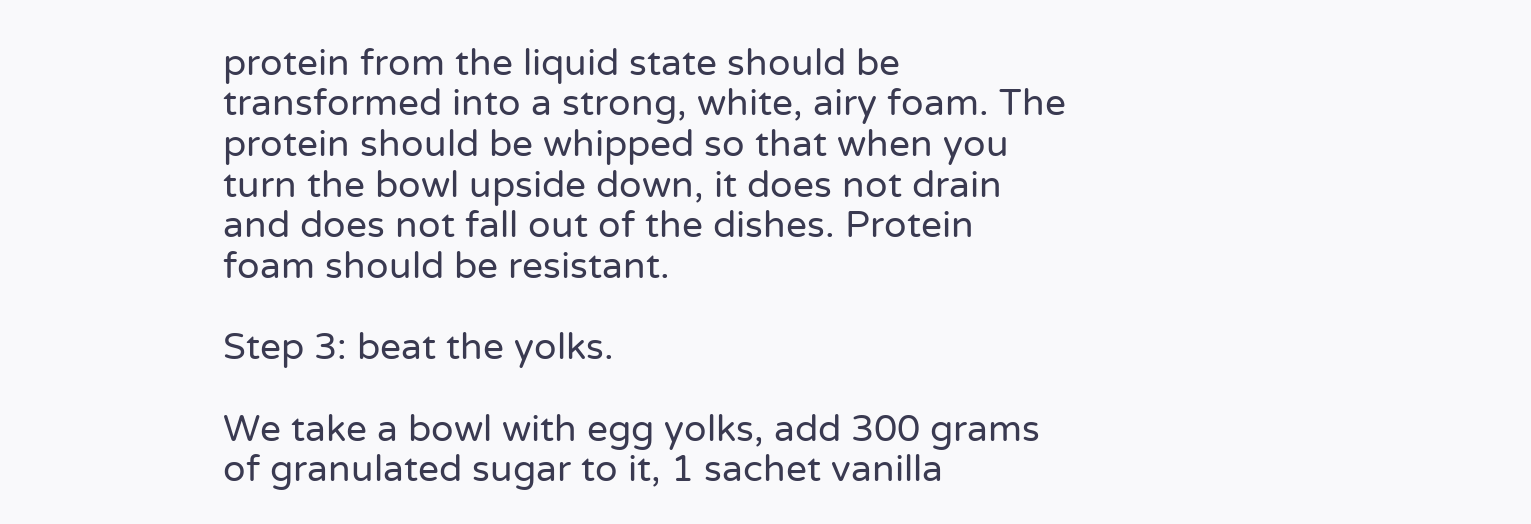protein from the liquid state should be transformed into a strong, white, airy foam. The protein should be whipped so that when you turn the bowl upside down, it does not drain and does not fall out of the dishes. Protein foam should be resistant.

Step 3: beat the yolks.

We take a bowl with egg yolks, add 300 grams of granulated sugar to it, 1 sachet vanilla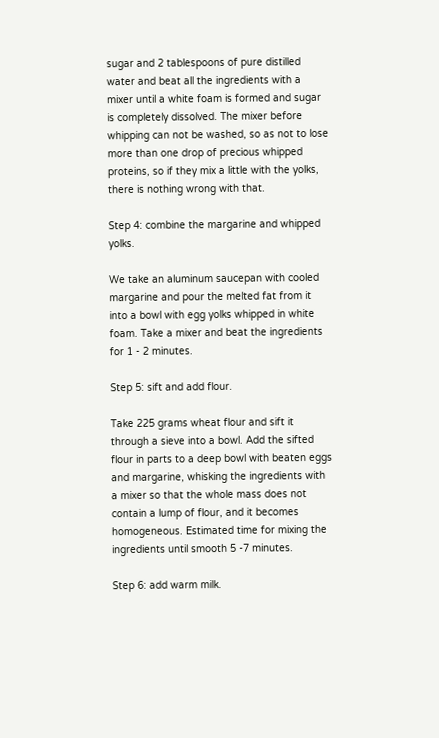sugar and 2 tablespoons of pure distilled water and beat all the ingredients with a mixer until a white foam is formed and sugar is completely dissolved. The mixer before whipping can not be washed, so as not to lose more than one drop of precious whipped proteins, so if they mix a little with the yolks, there is nothing wrong with that.

Step 4: combine the margarine and whipped yolks.

We take an aluminum saucepan with cooled margarine and pour the melted fat from it into a bowl with egg yolks whipped in white foam. Take a mixer and beat the ingredients for 1 - 2 minutes.

Step 5: sift and add flour.

Take 225 grams wheat flour and sift it through a sieve into a bowl. Add the sifted flour in parts to a deep bowl with beaten eggs and margarine, whisking the ingredients with a mixer so that the whole mass does not contain a lump of flour, and it becomes homogeneous. Estimated time for mixing the ingredients until smooth 5 -7 minutes.

Step 6: add warm milk.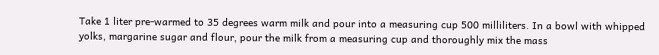Take 1 liter pre-warmed to 35 degrees warm milk and pour into a measuring cup 500 milliliters. In a bowl with whipped yolks, margarine sugar and flour, pour the milk from a measuring cup and thoroughly mix the mass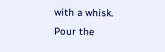with a whisk. Pour the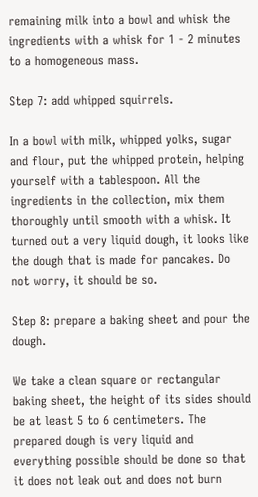remaining milk into a bowl and whisk the ingredients with a whisk for 1 - 2 minutes to a homogeneous mass.

Step 7: add whipped squirrels.

In a bowl with milk, whipped yolks, sugar and flour, put the whipped protein, helping yourself with a tablespoon. All the ingredients in the collection, mix them thoroughly until smooth with a whisk. It turned out a very liquid dough, it looks like the dough that is made for pancakes. Do not worry, it should be so.

Step 8: prepare a baking sheet and pour the dough.

We take a clean square or rectangular baking sheet, the height of its sides should be at least 5 to 6 centimeters. The prepared dough is very liquid and everything possible should be done so that it does not leak out and does not burn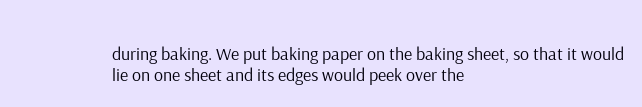during baking. We put baking paper on the baking sheet, so that it would lie on one sheet and its edges would peek over the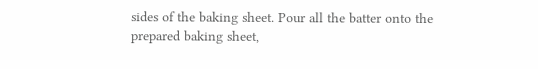sides of the baking sheet. Pour all the batter onto the prepared baking sheet,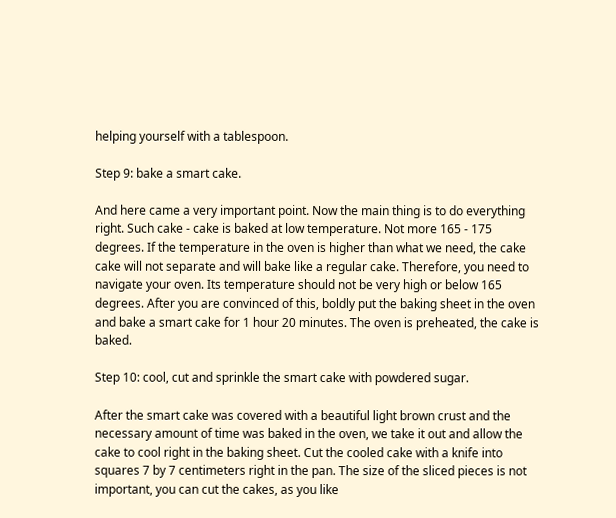helping yourself with a tablespoon.

Step 9: bake a smart cake.

And here came a very important point. Now the main thing is to do everything right. Such cake - cake is baked at low temperature. Not more 165 - 175 degrees. If the temperature in the oven is higher than what we need, the cake cake will not separate and will bake like a regular cake. Therefore, you need to navigate your oven. Its temperature should not be very high or below 165 degrees. After you are convinced of this, boldly put the baking sheet in the oven and bake a smart cake for 1 hour 20 minutes. The oven is preheated, the cake is baked.

Step 10: cool, cut and sprinkle the smart cake with powdered sugar.

After the smart cake was covered with a beautiful light brown crust and the necessary amount of time was baked in the oven, we take it out and allow the cake to cool right in the baking sheet. Cut the cooled cake with a knife into squares 7 by 7 centimeters right in the pan. The size of the sliced pieces is not important, you can cut the cakes, as you like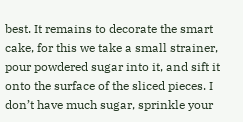best. It remains to decorate the smart cake, for this we take a small strainer, pour powdered sugar into it, and sift it onto the surface of the sliced pieces. I don’t have much sugar, sprinkle your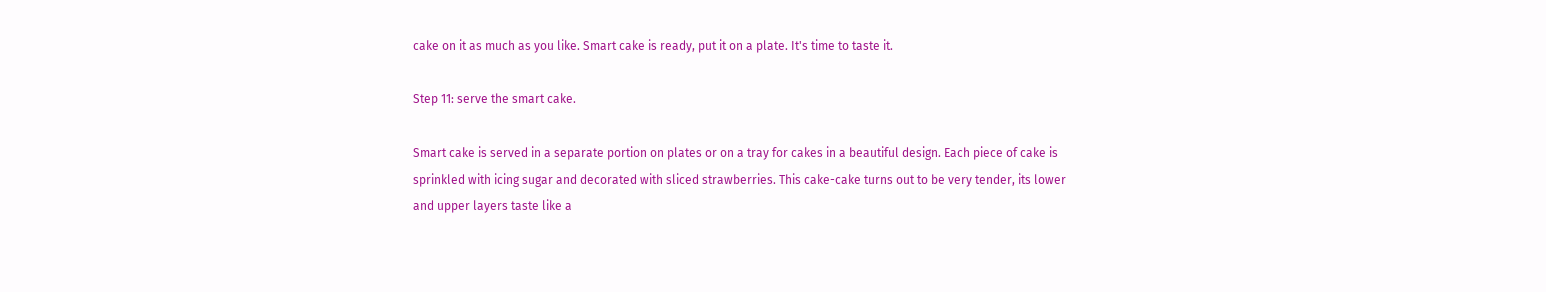cake on it as much as you like. Smart cake is ready, put it on a plate. It's time to taste it.

Step 11: serve the smart cake.

Smart cake is served in a separate portion on plates or on a tray for cakes in a beautiful design. Each piece of cake is sprinkled with icing sugar and decorated with sliced strawberries. This cake-cake turns out to be very tender, its lower and upper layers taste like a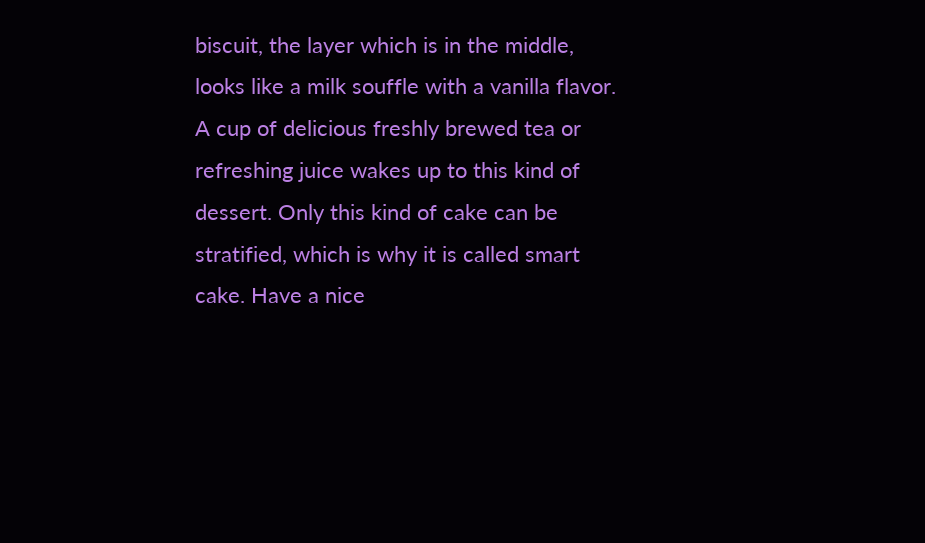biscuit, the layer which is in the middle, looks like a milk souffle with a vanilla flavor. A cup of delicious freshly brewed tea or refreshing juice wakes up to this kind of dessert. Only this kind of cake can be stratified, which is why it is called smart cake. Have a nice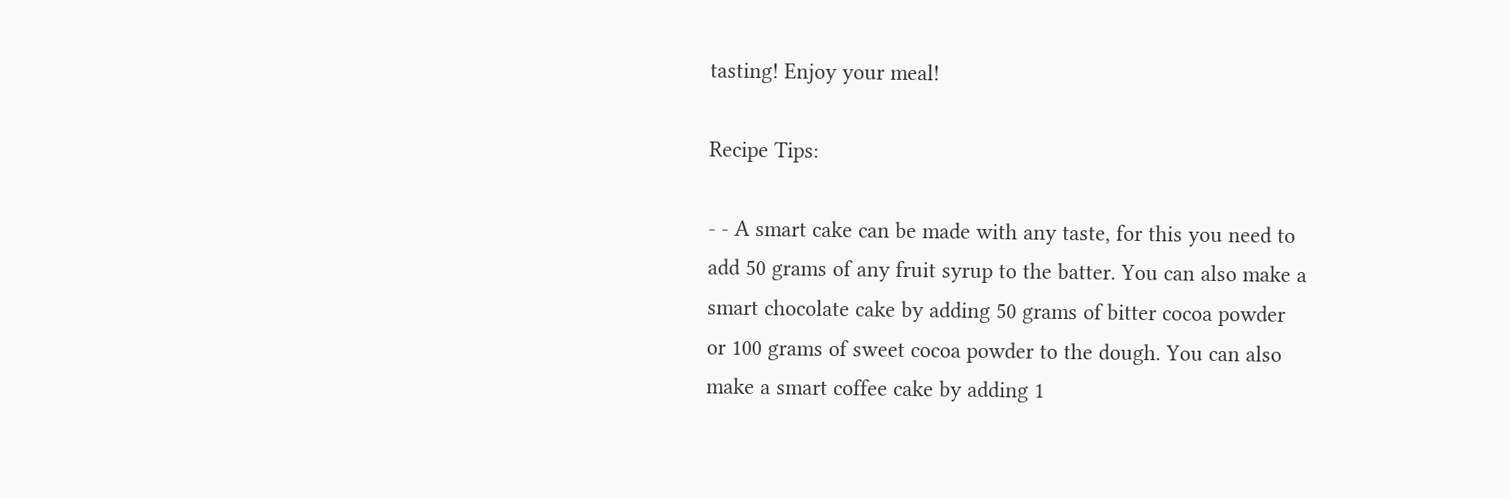tasting! Enjoy your meal!

Recipe Tips:

- - A smart cake can be made with any taste, for this you need to add 50 grams of any fruit syrup to the batter. You can also make a smart chocolate cake by adding 50 grams of bitter cocoa powder or 100 grams of sweet cocoa powder to the dough. You can also make a smart coffee cake by adding 1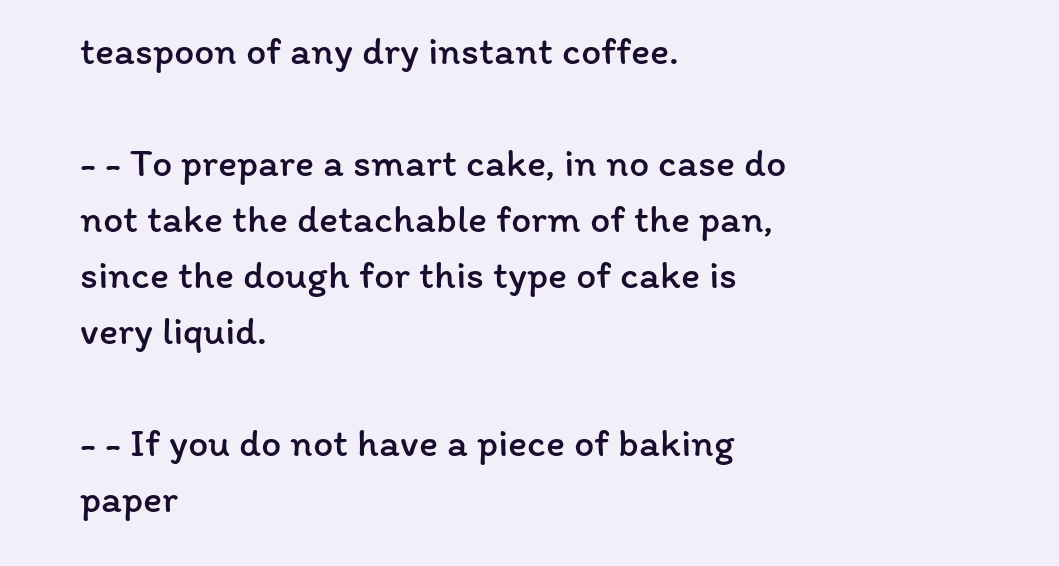teaspoon of any dry instant coffee.

- - To prepare a smart cake, in no case do not take the detachable form of the pan, since the dough for this type of cake is very liquid.

- - If you do not have a piece of baking paper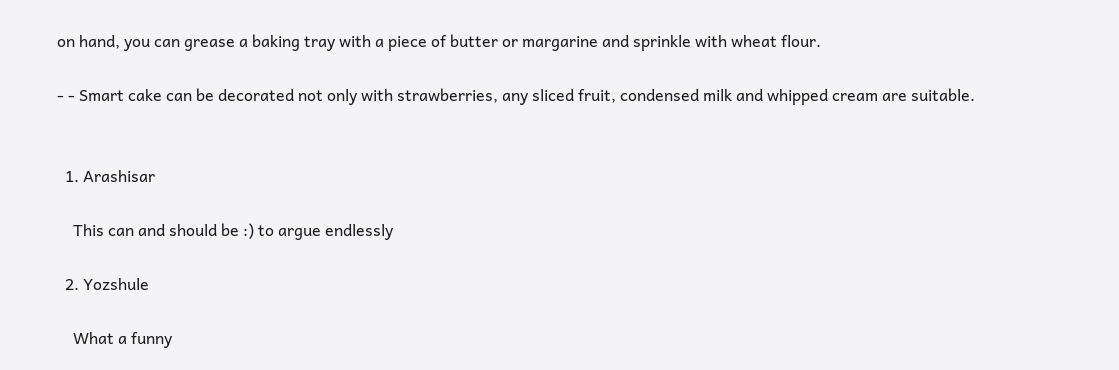on hand, you can grease a baking tray with a piece of butter or margarine and sprinkle with wheat flour.

- - Smart cake can be decorated not only with strawberries, any sliced fruit, condensed milk and whipped cream are suitable.


  1. Arashisar

    This can and should be :) to argue endlessly

  2. Yozshule

    What a funny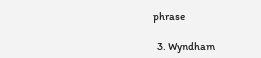phrase

  3. Wyndham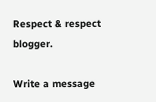Respect & respect blogger.

Write a message